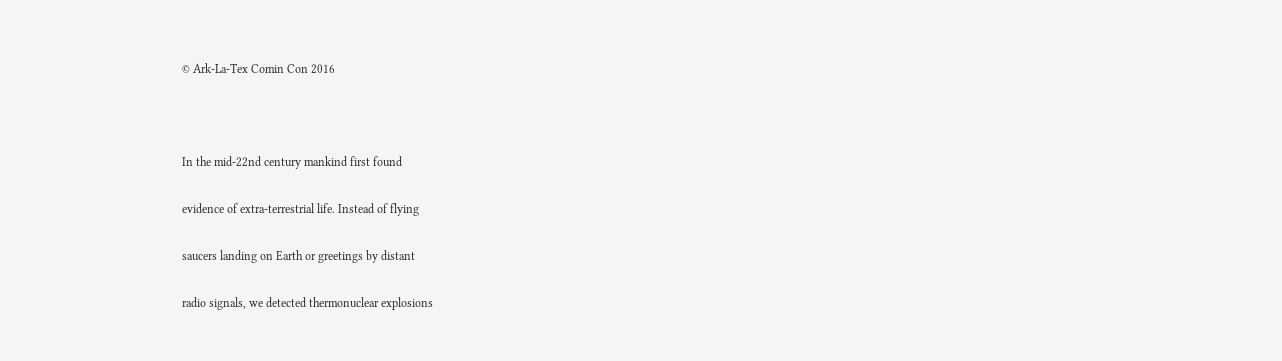© Ark-La-Tex Comin Con 2016



In the mid-22nd century mankind first found

evidence of extra-terrestrial life. Instead of flying

saucers landing on Earth or greetings by distant

radio signals, we detected thermonuclear explosions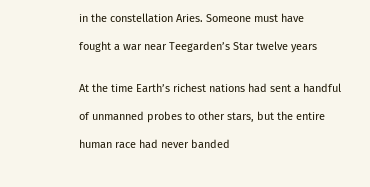in the constellation Aries. Someone must have

fought a war near Teegarden’s Star twelve years


At the time Earth’s richest nations had sent a handful

of unmanned probes to other stars, but the entire

human race had never banded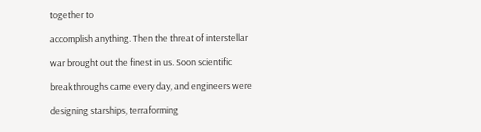together to

accomplish anything. Then the threat of interstellar

war brought out the finest in us. Soon scientific

breakthroughs came every day, and engineers were

designing starships, terraforming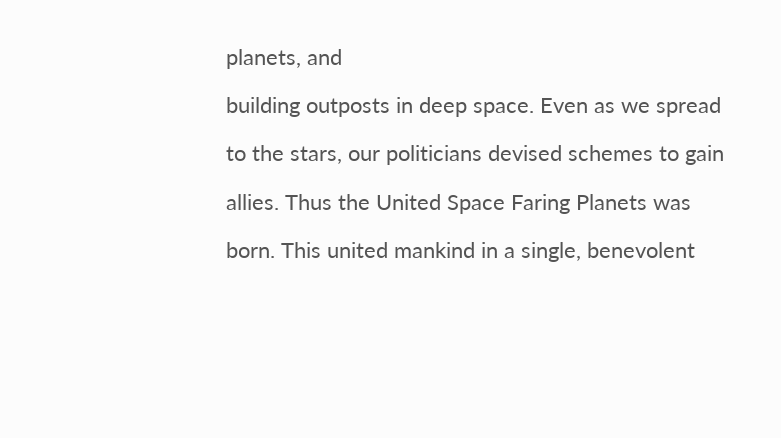planets, and

building outposts in deep space. Even as we spread

to the stars, our politicians devised schemes to gain

allies. Thus the United Space Faring Planets was

born. This united mankind in a single, benevolent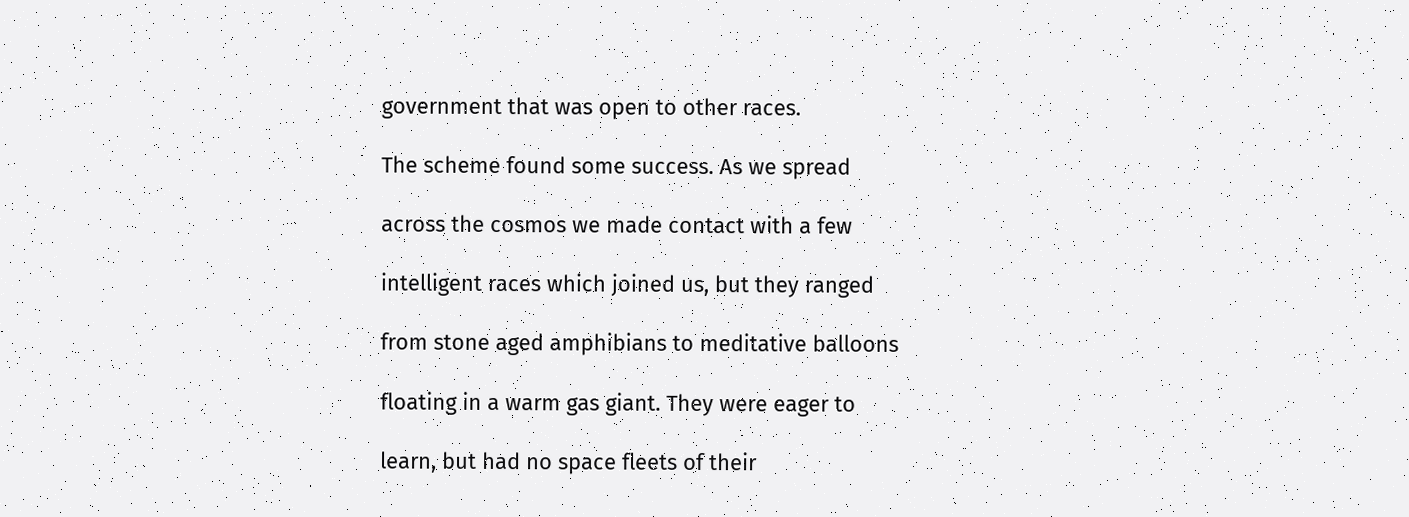government that was open to other races.

The scheme found some success. As we spread

across the cosmos we made contact with a few

intelligent races which joined us, but they ranged

from stone aged amphibians to meditative balloons

floating in a warm gas giant. They were eager to

learn, but had no space fleets of their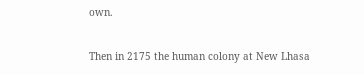own.

Then in 2175 the human colony at New Lhasa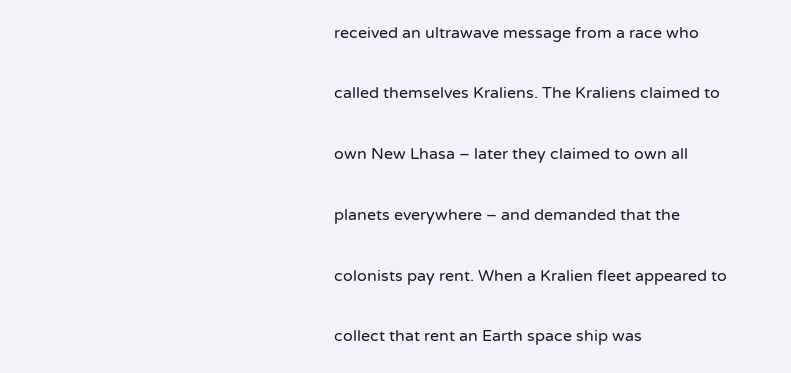received an ultrawave message from a race who

called themselves Kraliens. The Kraliens claimed to

own New Lhasa – later they claimed to own all

planets everywhere – and demanded that the

colonists pay rent. When a Kralien fleet appeared to

collect that rent an Earth space ship was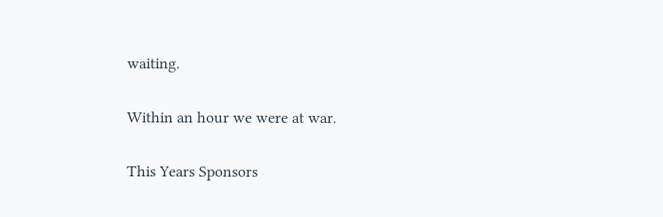waiting.

Within an hour we were at war.

This Years Sponsors